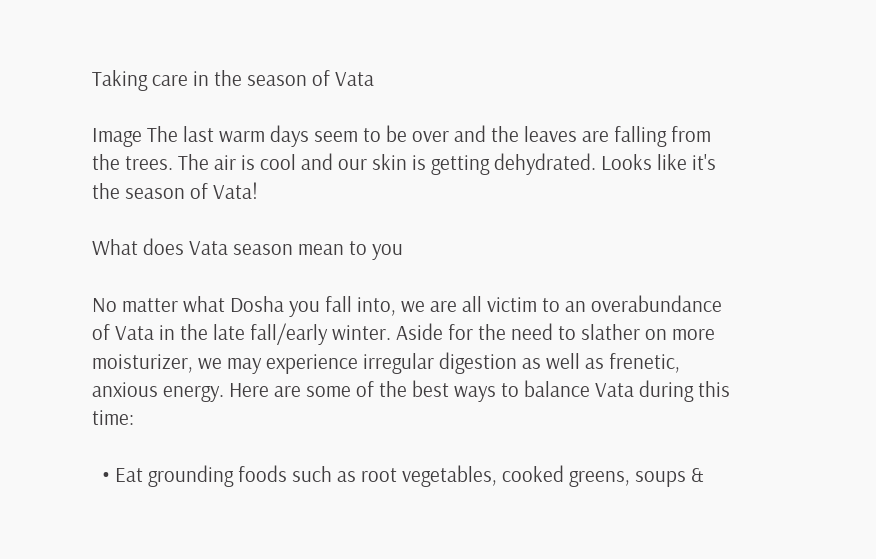Taking care in the season of Vata

Image The last warm days seem to be over and the leaves are falling from the trees. The air is cool and our skin is getting dehydrated. Looks like it's the season of Vata!

What does Vata season mean to you

No matter what Dosha you fall into, we are all victim to an overabundance of Vata in the late fall/early winter. Aside for the need to slather on more moisturizer, we may experience irregular digestion as well as frenetic, anxious energy. Here are some of the best ways to balance Vata during this time:

  • Eat grounding foods such as root vegetables, cooked greens, soups &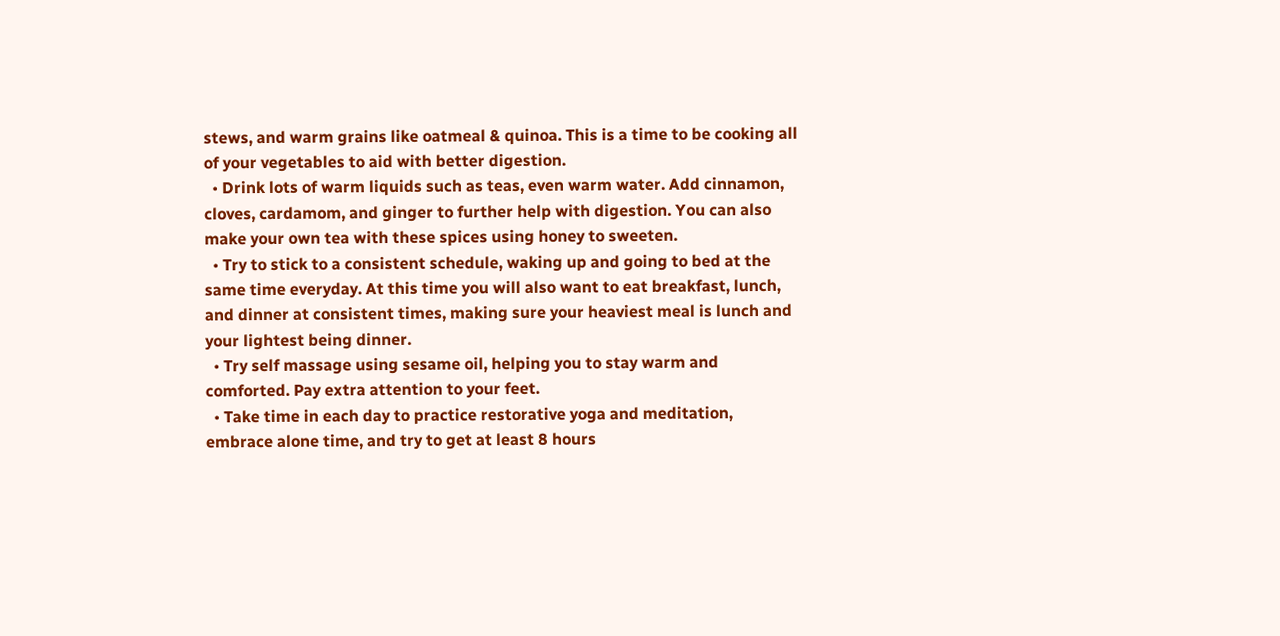stews, and warm grains like oatmeal & quinoa. This is a time to be cooking all of your vegetables to aid with better digestion.
  • Drink lots of warm liquids such as teas, even warm water. Add cinnamon, cloves, cardamom, and ginger to further help with digestion. You can also make your own tea with these spices using honey to sweeten.
  • Try to stick to a consistent schedule, waking up and going to bed at the same time everyday. At this time you will also want to eat breakfast, lunch, and dinner at consistent times, making sure your heaviest meal is lunch and your lightest being dinner.
  • Try self massage using sesame oil, helping you to stay warm and comforted. Pay extra attention to your feet.
  • Take time in each day to practice restorative yoga and meditation, embrace alone time, and try to get at least 8 hours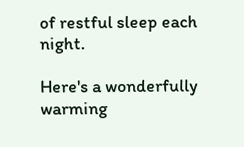of restful sleep each night.

Here's a wonderfully warming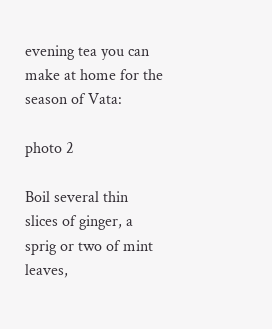evening tea you can make at home for the season of Vata:

photo 2

Boil several thin slices of ginger, a sprig or two of mint leaves,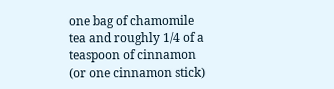one bag of chamomile tea and roughly 1/4 of a teaspoon of cinnamon (or one cinnamon stick)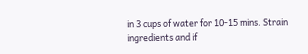in 3 cups of water for 10-15 mins. Strain ingredients and if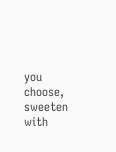you choose, sweeten with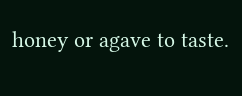honey or agave to taste.